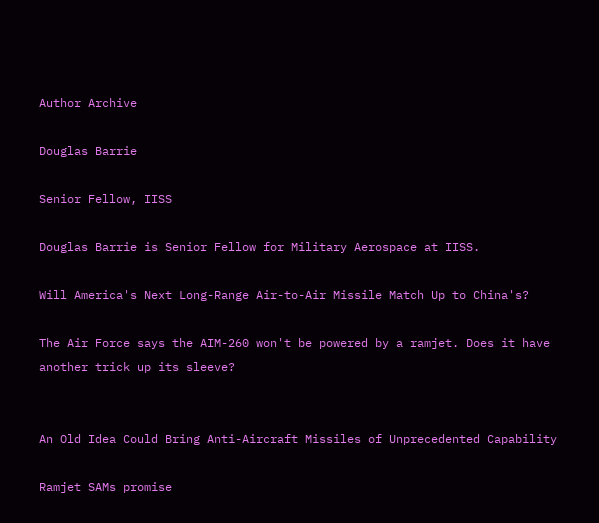Author Archive

Douglas Barrie

Senior Fellow, IISS

Douglas Barrie is Senior Fellow for Military Aerospace at IISS.

Will America's Next Long-Range Air-to-Air Missile Match Up to China's?

The Air Force says the AIM-260 won't be powered by a ramjet. Does it have another trick up its sleeve?


An Old Idea Could Bring Anti-Aircraft Missiles of Unprecedented Capability

Ramjet SAMs promise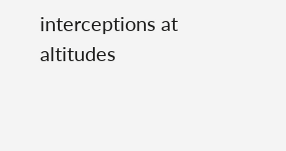interceptions at altitudes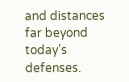and distances far beyond today’s defenses.